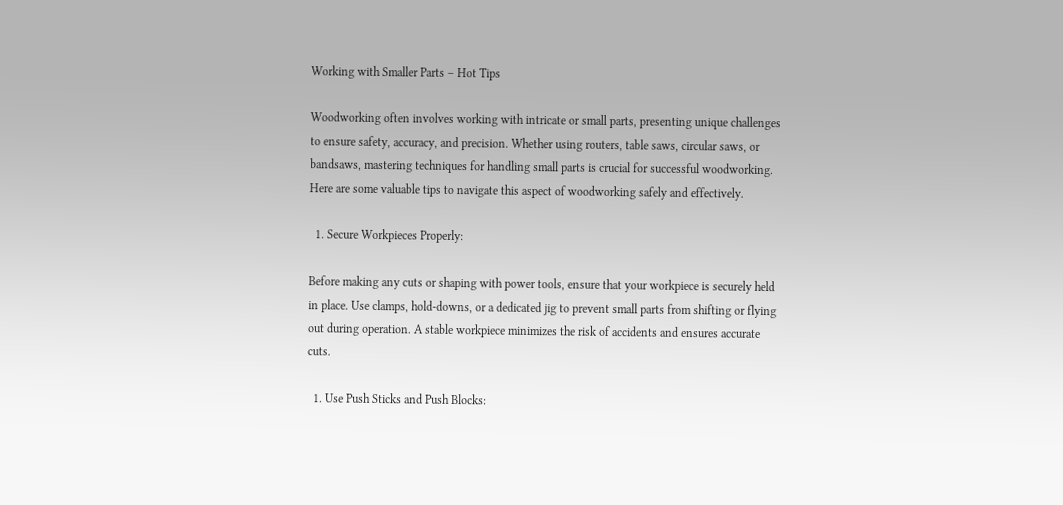Working with Smaller Parts – Hot Tips

Woodworking often involves working with intricate or small parts, presenting unique challenges to ensure safety, accuracy, and precision. Whether using routers, table saws, circular saws, or bandsaws, mastering techniques for handling small parts is crucial for successful woodworking. Here are some valuable tips to navigate this aspect of woodworking safely and effectively.

  1. Secure Workpieces Properly:

Before making any cuts or shaping with power tools, ensure that your workpiece is securely held in place. Use clamps, hold-downs, or a dedicated jig to prevent small parts from shifting or flying out during operation. A stable workpiece minimizes the risk of accidents and ensures accurate cuts.

  1. Use Push Sticks and Push Blocks: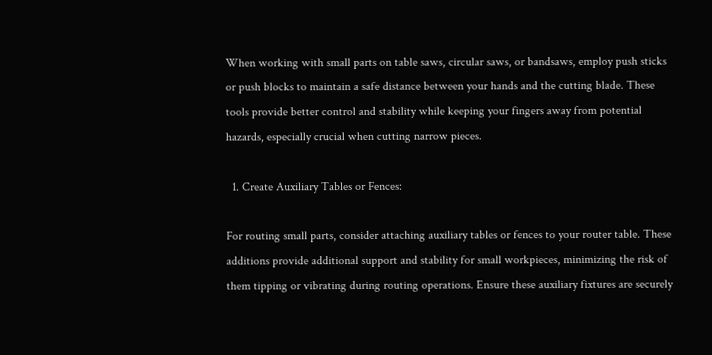When working with small parts on table saws, circular saws, or bandsaws, employ push sticks or push blocks to maintain a safe distance between your hands and the cutting blade. These tools provide better control and stability while keeping your fingers away from potential hazards, especially crucial when cutting narrow pieces.

  1. Create Auxiliary Tables or Fences:

For routing small parts, consider attaching auxiliary tables or fences to your router table. These additions provide additional support and stability for small workpieces, minimizing the risk of them tipping or vibrating during routing operations. Ensure these auxiliary fixtures are securely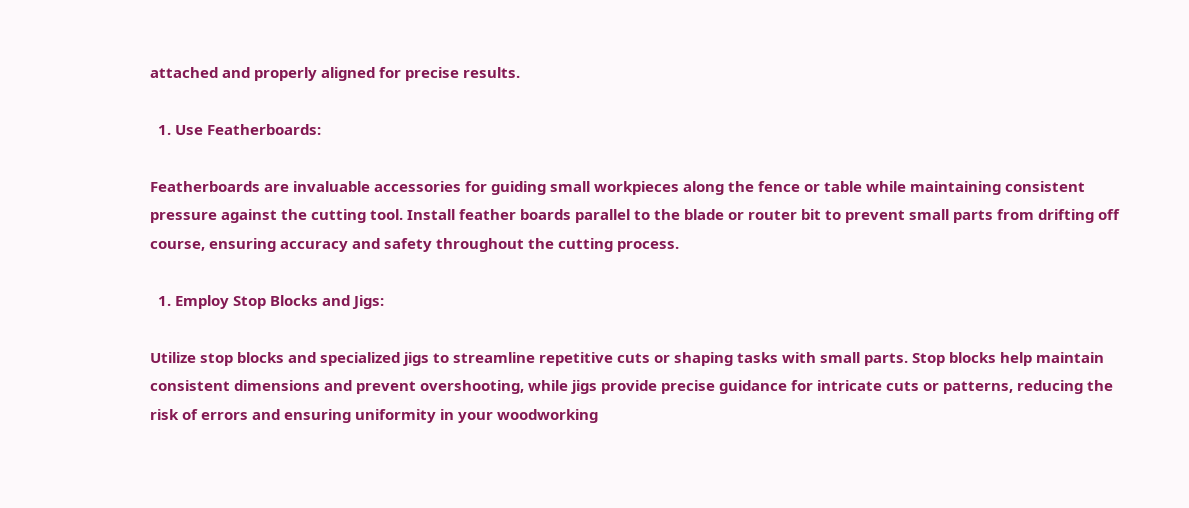attached and properly aligned for precise results.

  1. Use Featherboards:

Featherboards are invaluable accessories for guiding small workpieces along the fence or table while maintaining consistent pressure against the cutting tool. Install feather boards parallel to the blade or router bit to prevent small parts from drifting off course, ensuring accuracy and safety throughout the cutting process.

  1. Employ Stop Blocks and Jigs:

Utilize stop blocks and specialized jigs to streamline repetitive cuts or shaping tasks with small parts. Stop blocks help maintain consistent dimensions and prevent overshooting, while jigs provide precise guidance for intricate cuts or patterns, reducing the risk of errors and ensuring uniformity in your woodworking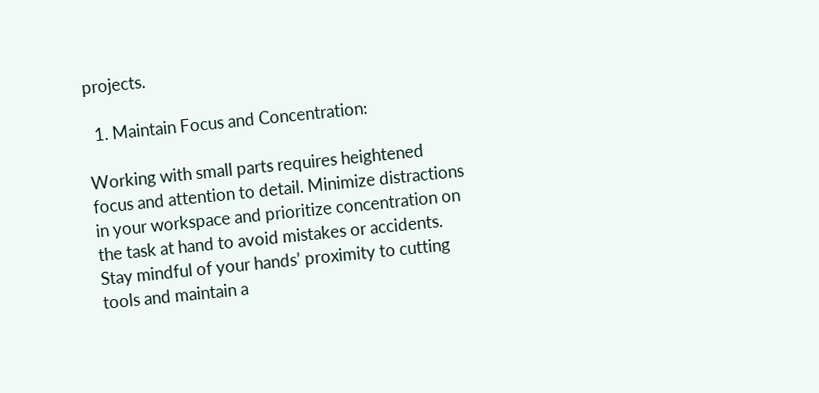projects.

  1. Maintain Focus and Concentration:

Working with small parts requires heightened focus and attention to detail. Minimize distractions in your workspace and prioritize concentration on the task at hand to avoid mistakes or accidents. Stay mindful of your hands’ proximity to cutting tools and maintain a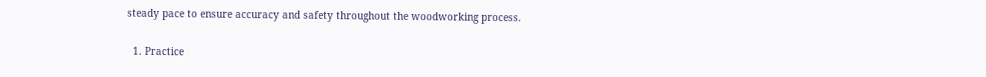steady pace to ensure accuracy and safety throughout the woodworking process.

  1. Practice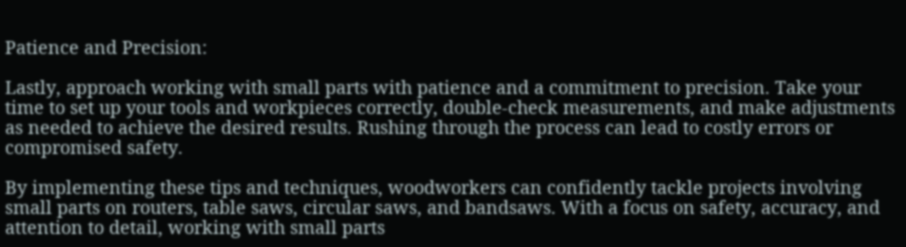Patience and Precision:

Lastly, approach working with small parts with patience and a commitment to precision. Take your time to set up your tools and workpieces correctly, double-check measurements, and make adjustments as needed to achieve the desired results. Rushing through the process can lead to costly errors or compromised safety.

By implementing these tips and techniques, woodworkers can confidently tackle projects involving small parts on routers, table saws, circular saws, and bandsaws. With a focus on safety, accuracy, and attention to detail, working with small parts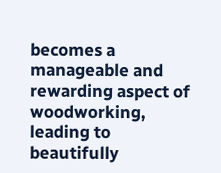becomes a manageable and rewarding aspect of woodworking, leading to beautifully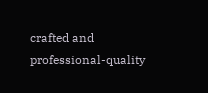crafted and professional-quality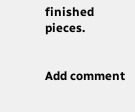finished pieces.


Add comment